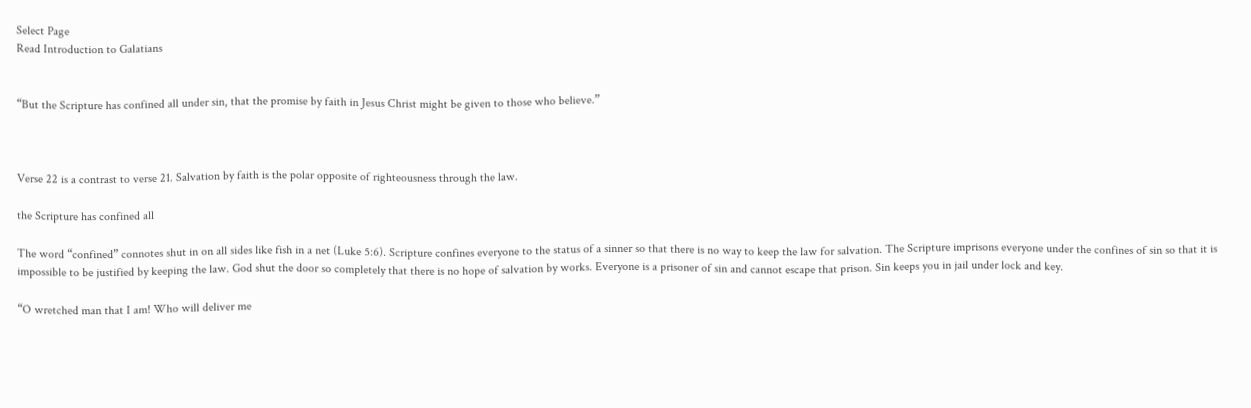Select Page
Read Introduction to Galatians


“But the Scripture has confined all under sin, that the promise by faith in Jesus Christ might be given to those who believe.”



Verse 22 is a contrast to verse 21. Salvation by faith is the polar opposite of righteousness through the law.

the Scripture has confined all

The word “confined” connotes shut in on all sides like fish in a net (Luke 5:6). Scripture confines everyone to the status of a sinner so that there is no way to keep the law for salvation. The Scripture imprisons everyone under the confines of sin so that it is impossible to be justified by keeping the law. God shut the door so completely that there is no hope of salvation by works. Everyone is a prisoner of sin and cannot escape that prison. Sin keeps you in jail under lock and key.

“O wretched man that I am! Who will deliver me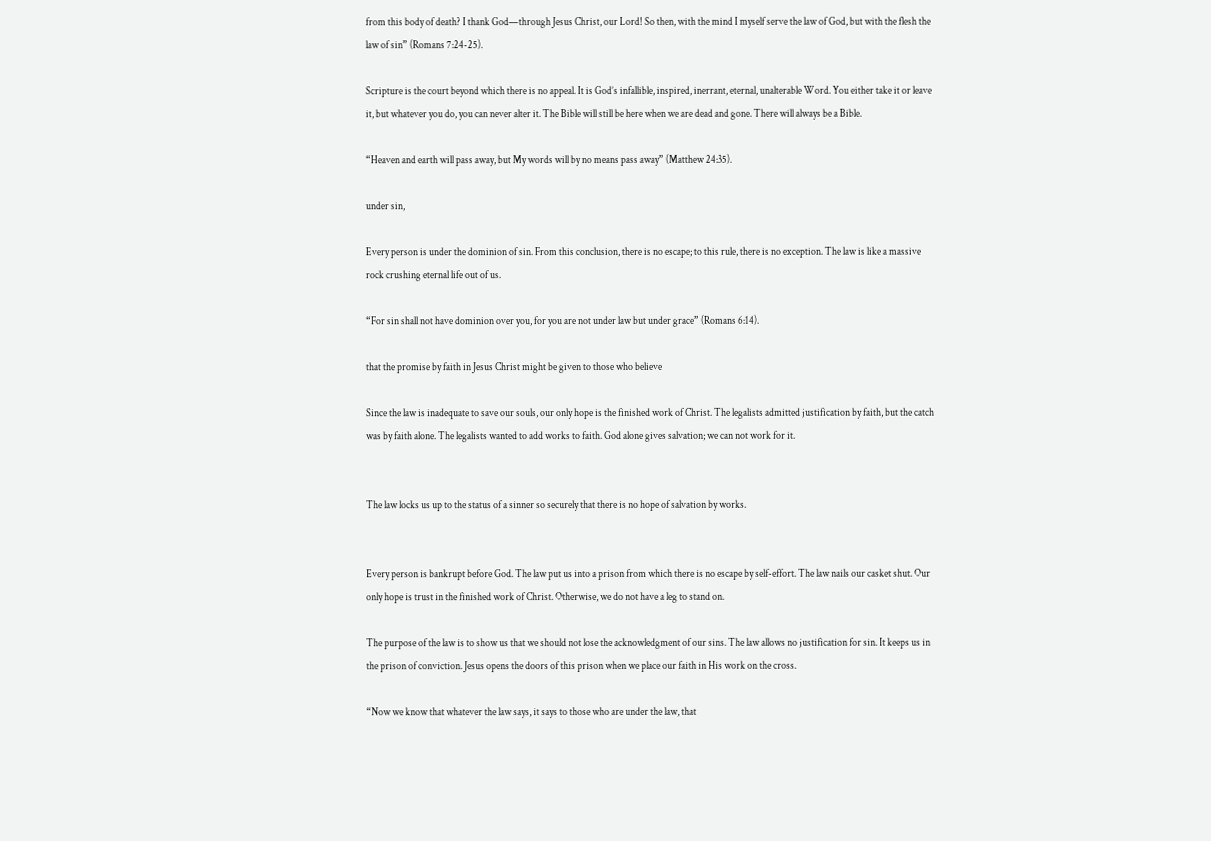from this body of death? I thank God—through Jesus Christ, our Lord! So then, with the mind I myself serve the law of God, but with the flesh the law of sin” (Romans 7:24-25).

Scripture is the court beyond which there is no appeal. It is God’s infallible, inspired, inerrant, eternal, unalterable Word. You either take it or leave it, but whatever you do, you can never alter it. The Bible will still be here when we are dead and gone. There will always be a Bible.

“Heaven and earth will pass away, but My words will by no means pass away” (Matthew 24:35).

under sin,

Every person is under the dominion of sin. From this conclusion, there is no escape; to this rule, there is no exception. The law is like a massive rock crushing eternal life out of us.

“For sin shall not have dominion over you, for you are not under law but under grace” (Romans 6:14).

that the promise by faith in Jesus Christ might be given to those who believe

Since the law is inadequate to save our souls, our only hope is the finished work of Christ. The legalists admitted justification by faith, but the catch was by faith alone. The legalists wanted to add works to faith. God alone gives salvation; we can not work for it.


The law locks us up to the status of a sinner so securely that there is no hope of salvation by works.


Every person is bankrupt before God. The law put us into a prison from which there is no escape by self-effort. The law nails our casket shut. Our only hope is trust in the finished work of Christ. Otherwise, we do not have a leg to stand on.

The purpose of the law is to show us that we should not lose the acknowledgment of our sins. The law allows no justification for sin. It keeps us in the prison of conviction. Jesus opens the doors of this prison when we place our faith in His work on the cross.

“Now we know that whatever the law says, it says to those who are under the law, that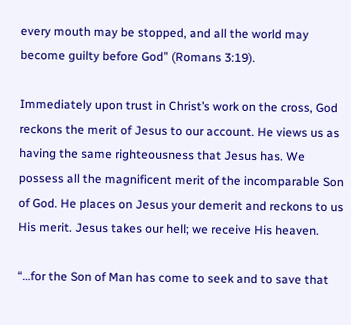every mouth may be stopped, and all the world may become guilty before God” (Romans 3:19).

Immediately upon trust in Christ’s work on the cross, God reckons the merit of Jesus to our account. He views us as having the same righteousness that Jesus has. We possess all the magnificent merit of the incomparable Son of God. He places on Jesus your demerit and reckons to us His merit. Jesus takes our hell; we receive His heaven.

“…for the Son of Man has come to seek and to save that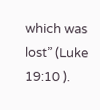which was lost” (Luke 19:10 ).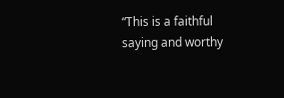“This is a faithful saying and worthy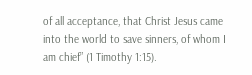of all acceptance, that Christ Jesus came into the world to save sinners, of whom I am chief” (1 Timothy 1:15).